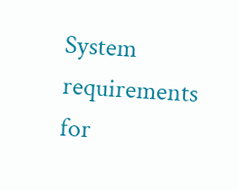System requirements for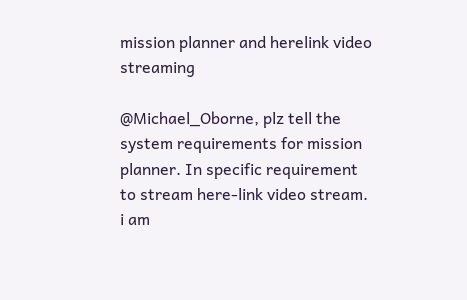mission planner and herelink video streaming

@Michael_Oborne, plz tell the system requirements for mission planner. In specific requirement to stream here-link video stream. i am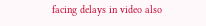facing delays in video also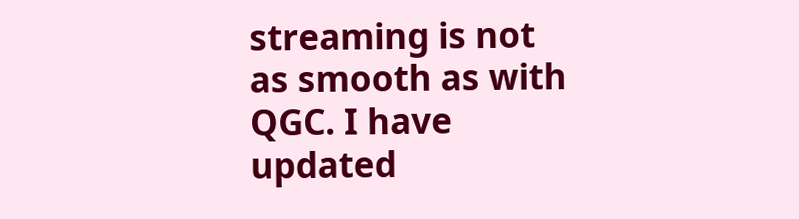streaming is not as smooth as with QGC. I have updated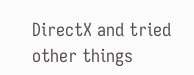DirectX and tried other things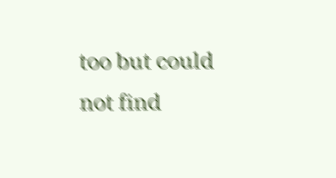too but could not find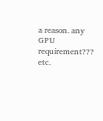a reason. any GPU requirement??? etc.